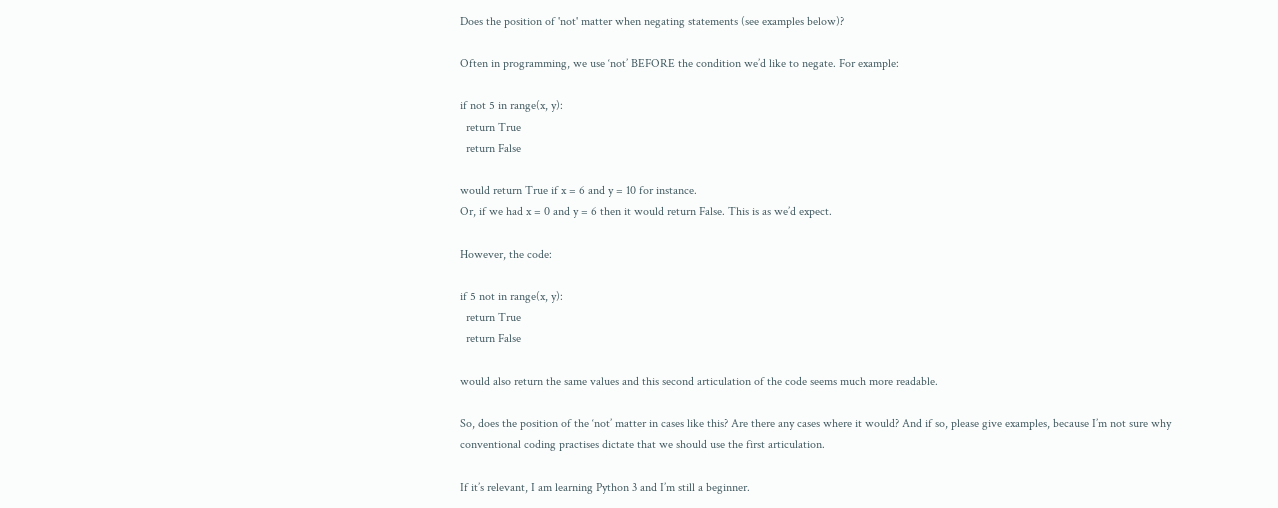Does the position of 'not' matter when negating statements (see examples below)?

Often in programming, we use ‘not’ BEFORE the condition we’d like to negate. For example:

if not 5 in range(x, y):
  return True
  return False

would return True if x = 6 and y = 10 for instance.
Or, if we had x = 0 and y = 6 then it would return False. This is as we’d expect.

However, the code:

if 5 not in range(x, y):
  return True
  return False

would also return the same values and this second articulation of the code seems much more readable.

So, does the position of the ‘not’ matter in cases like this? Are there any cases where it would? And if so, please give examples, because I’m not sure why conventional coding practises dictate that we should use the first articulation.

If it’s relevant, I am learning Python 3 and I’m still a beginner.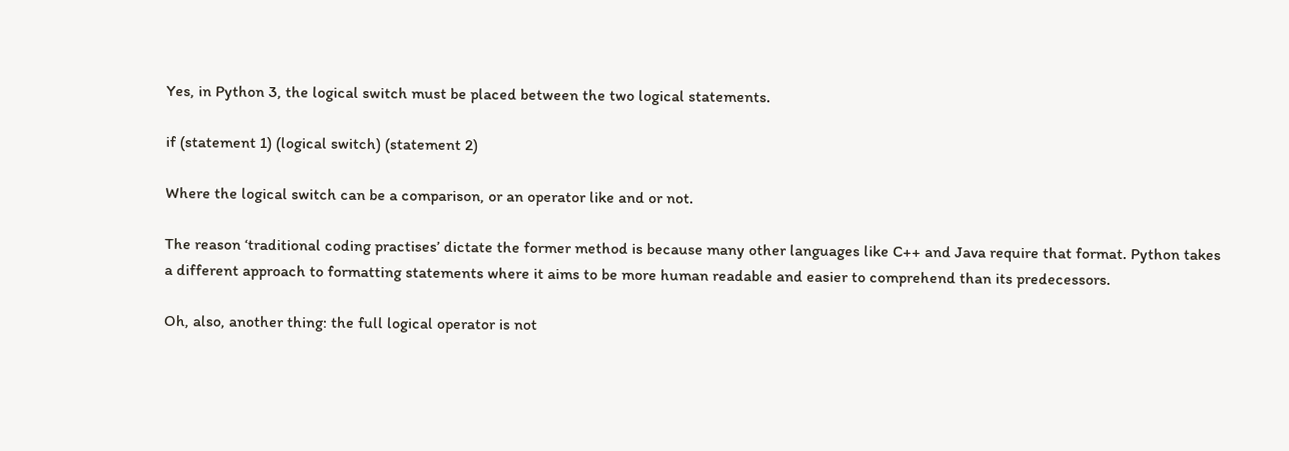Yes, in Python 3, the logical switch must be placed between the two logical statements.

if (statement 1) (logical switch) (statement 2)

Where the logical switch can be a comparison, or an operator like and or not.

The reason ‘traditional coding practises’ dictate the former method is because many other languages like C++ and Java require that format. Python takes a different approach to formatting statements where it aims to be more human readable and easier to comprehend than its predecessors.

Oh, also, another thing: the full logical operator is not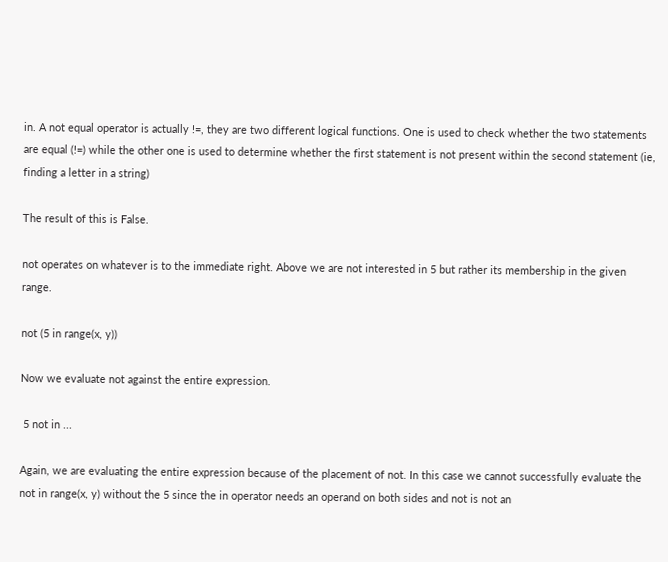in. A not equal operator is actually !=, they are two different logical functions. One is used to check whether the two statements are equal (!=) while the other one is used to determine whether the first statement is not present within the second statement (ie, finding a letter in a string)

The result of this is False.

not operates on whatever is to the immediate right. Above we are not interested in 5 but rather its membership in the given range.

not (5 in range(x, y))

Now we evaluate not against the entire expression.

 5 not in ...

Again, we are evaluating the entire expression because of the placement of not. In this case we cannot successfully evaluate the not in range(x, y) without the 5 since the in operator needs an operand on both sides and not is not an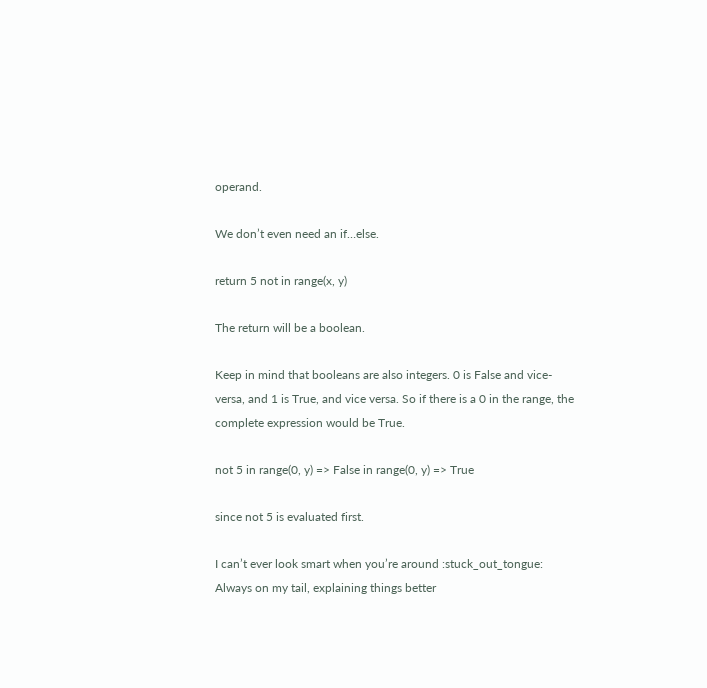operand.

We don’t even need an if…else.

return 5 not in range(x, y)

The return will be a boolean.

Keep in mind that booleans are also integers. 0 is False and vice-versa, and 1 is True, and vice versa. So if there is a 0 in the range, the complete expression would be True.

not 5 in range(0, y) => False in range(0, y) => True

since not 5 is evaluated first.

I can’t ever look smart when you’re around :stuck_out_tongue: Always on my tail, explaining things better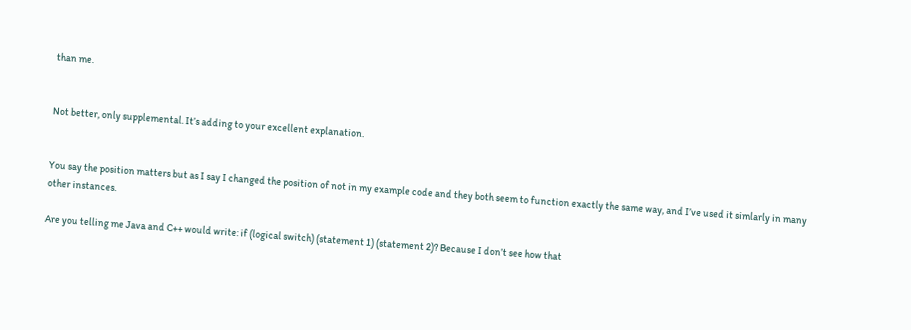than me.


Not better, only supplemental. It’s adding to your excellent explanation.


You say the position matters but as I say I changed the position of not in my example code and they both seem to function exactly the same way, and I’ve used it simlarly in many other instances.

Are you telling me Java and C++ would write: if (logical switch) (statement 1) (statement 2)? Because I don’t see how that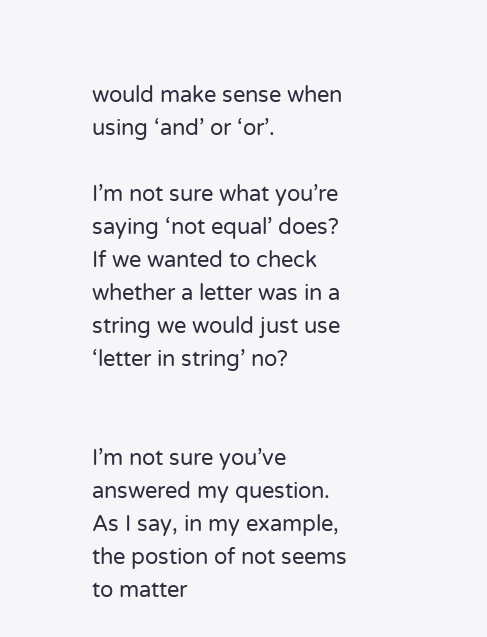would make sense when using ‘and’ or ‘or’.

I’m not sure what you’re saying ‘not equal’ does? If we wanted to check whether a letter was in a string we would just use ‘letter in string’ no?


I’m not sure you’ve answered my question. As I say, in my example, the postion of not seems to matter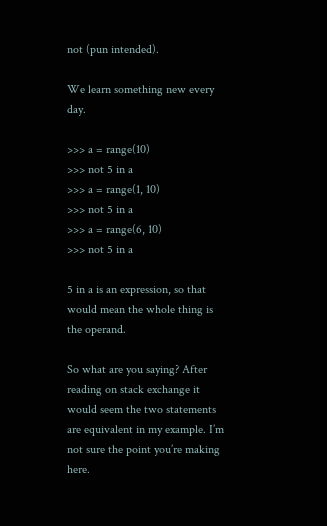not (pun intended).

We learn something new every day.

>>> a = range(10)
>>> not 5 in a
>>> a = range(1, 10)
>>> not 5 in a
>>> a = range(6, 10)
>>> not 5 in a

5 in a is an expression, so that would mean the whole thing is the operand.

So what are you saying? After reading on stack exchange it would seem the two statements are equivalent in my example. I’m not sure the point you’re making here.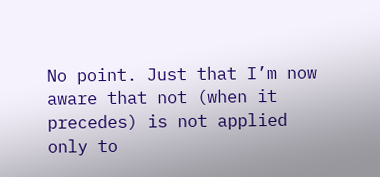No point. Just that I’m now aware that not (when it precedes) is not applied only to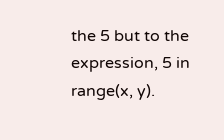the 5 but to the expression, 5 in range(x, y).